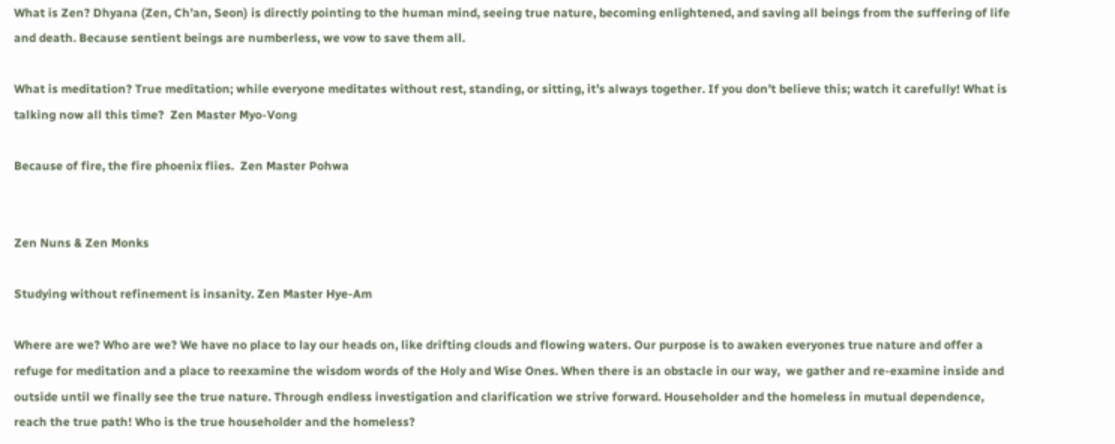What is Zen? Dhyana (Zen, Ch’an, Seon) is directly pointing to the human mind, seeing true nature, becoming enlightened, and saving all beings from the suffering of life and death. Because sentient beings are numberless, we vow to save them all.

What is meditation? True meditation; while everyone meditates without rest, standing, or sitting, it’s always together. If you don’t believe this; watch it carefully! What is talking now all this time?  Zen Master Myo-Vong

Because of fire, the fire phoenix flies.  Zen Master Pohwa


Zen Nuns & Zen Monks

Studying without refinement is insanity. Zen Master Hye-Am

Where are we? Who are we? We have no place to lay our heads on, like drifting clouds and flowing waters. Our purpose is to awaken everyones true nature and offer a refuge for meditation and a place to reexamine the wisdom words of the Holy and Wise Ones. When there is an obstacle in our way,  we gather and re-examine inside and outside until we finally see the true nature. Through endless investigation and clarification we strive forward. Householder and the homeless in mutual dependence, reach the true path! Who is the true householder and the homeless?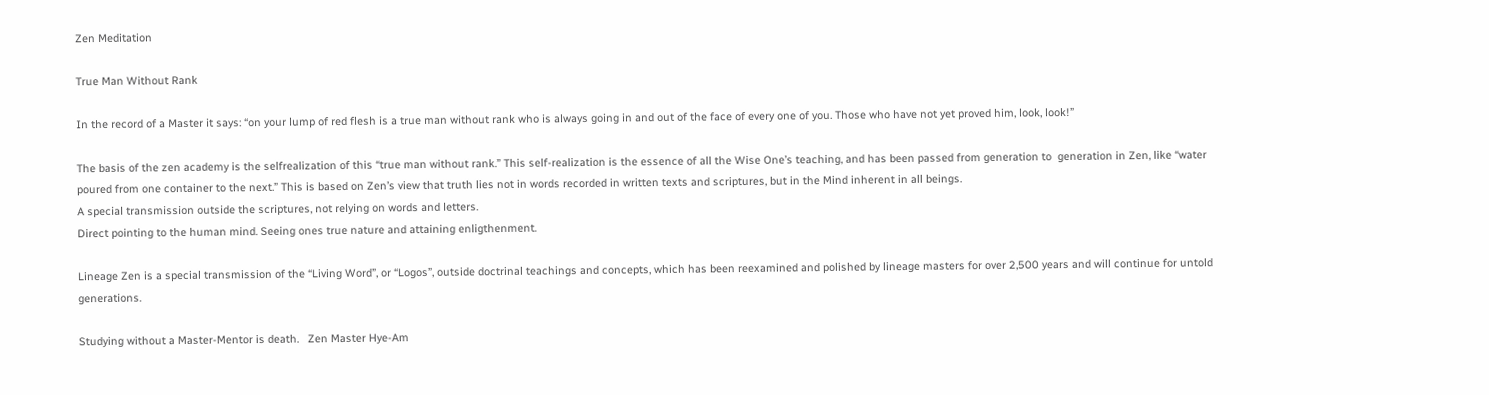Zen Meditation

True Man Without Rank

In the record of a Master it says: “on your lump of red flesh is a true man without rank who is always going in and out of the face of every one of you. Those who have not yet proved him, look, look!”

The basis of the zen academy is the selfrealization of this “true man without rank.” This self-realization is the essence of all the Wise One’s teaching, and has been passed from generation to  generation in Zen, like “water poured from one container to the next.” This is based on Zen’s view that truth lies not in words recorded in written texts and scriptures, but in the Mind inherent in all beings.
A special transmission outside the scriptures, not relying on words and letters.
Direct pointing to the human mind. Seeing ones true nature and attaining enligthenment.

Lineage Zen is a special transmission of the “Living Word”, or “Logos”, outside doctrinal teachings and concepts, which has been reexamined and polished by lineage masters for over 2,500 years and will continue for untold generations.

Studying without a Master-Mentor is death.   Zen Master Hye-Am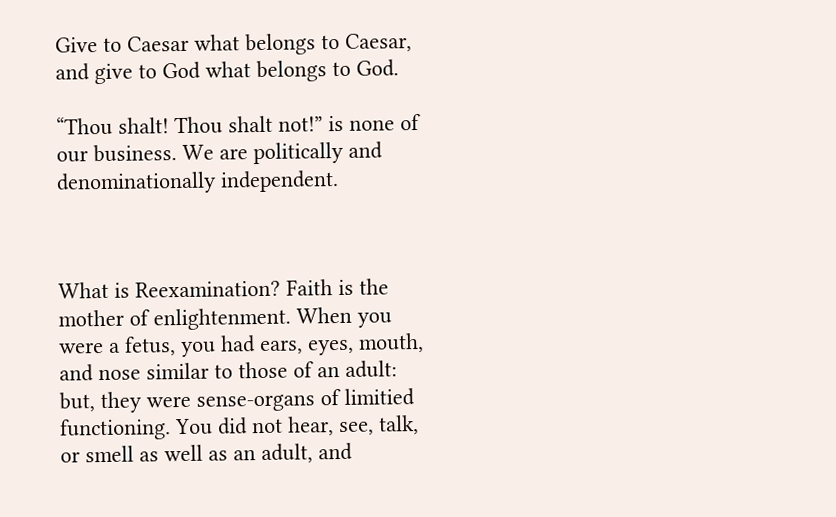Give to Caesar what belongs to Caesar, and give to God what belongs to God.

“Thou shalt! Thou shalt not!” is none of our business. We are politically and denominationally independent.



What is Reexamination? Faith is the mother of enlightenment. When you were a fetus, you had ears, eyes, mouth, and nose similar to those of an adult: but, they were sense-organs of limitied functioning. You did not hear, see, talk, or smell as well as an adult, and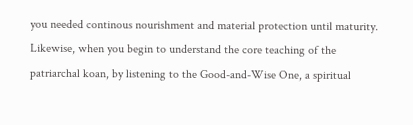you needed continous nourishment and material protection until maturity. Likewise, when you begin to understand the core teaching of the patriarchal koan, by listening to the Good-and-Wise One, a spiritual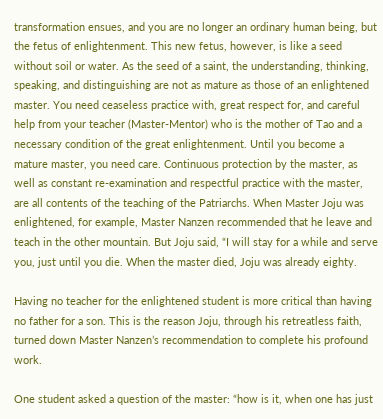transformation ensues, and you are no longer an ordinary human being, but the fetus of enlightenment. This new fetus, however, is like a seed without soil or water. As the seed of a saint, the understanding, thinking, speaking, and distinguishing are not as mature as those of an enlightened master. You need ceaseless practice with, great respect for, and careful help from your teacher (Master-Mentor) who is the mother of Tao and a necessary condition of the great enlightenment. Until you become a mature master, you need care. Continuous protection by the master, as well as constant re-examination and respectful practice with the master, are all contents of the teaching of the Patriarchs. When Master Joju was enlightened, for example, Master Nanzen recommended that he leave and teach in the other mountain. But Joju said, “I will stay for a while and serve you, just until you die. When the master died, Joju was already eighty.

Having no teacher for the enlightened student is more critical than having no father for a son. This is the reason Joju, through his retreatless faith, turned down Master Nanzen’s recommendation to complete his profound work.

One student asked a question of the master: “how is it, when one has just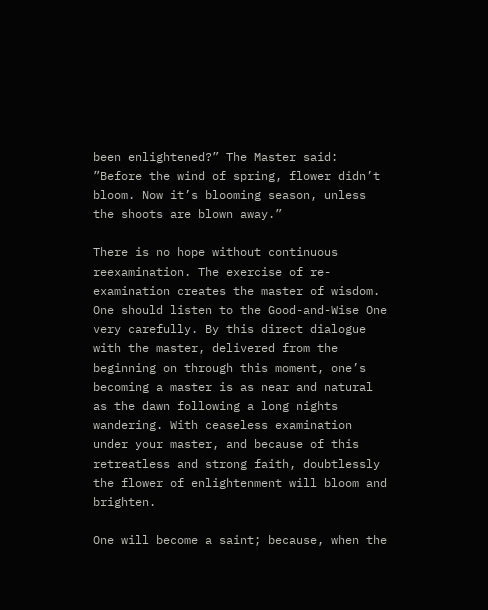been enlightened?” The Master said: ”Before the wind of spring, flower didn’t bloom. Now it’s blooming season, unless the shoots are blown away.”

There is no hope without continuous reexamination. The exercise of re-examination creates the master of wisdom. One should listen to the Good-and-Wise One very carefully. By this direct dialogue with the master, delivered from the beginning on through this moment, one’s becoming a master is as near and natural as the dawn following a long nights wandering. With ceaseless examination under your master, and because of this retreatless and strong faith, doubtlessly the flower of enlightenment will bloom and brighten.

One will become a saint; because, when the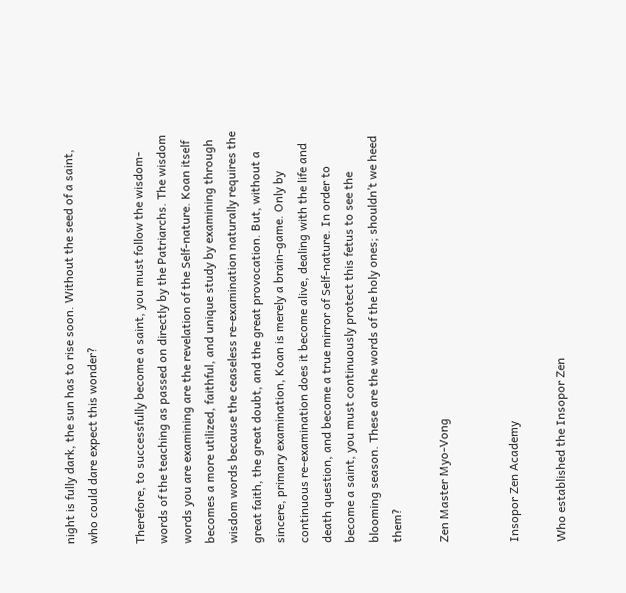night is fully dark, the sun has to rise soon. Without the seed of a saint, who could dare expect this wonder?

Therefore, to successfully become a saint, you must follow the wisdom-words of the teaching as passed on directly by the Patriarchs. The wisdom words you are examining are the revelation of the Self-nature. Koan itself becomes a more utilized, faithful, and unique study by examining through wisdom words because the ceaseless re-examination naturally requires the great faith, the great doubt, and the great provocation. But, without a sincere, primary examination, Koan is merely a brain-game. Only by continuous re-examination does it become alive, dealing with the life and death question, and become a true mirror of Self-nature. In order to become a saint, you must continuously protect this fetus to see the blooming season. These are the words of the holy ones; shouldn’t we heed them?

Zen Master Myo-Vong


Insopor Zen Academy

Who established the Insopor Zen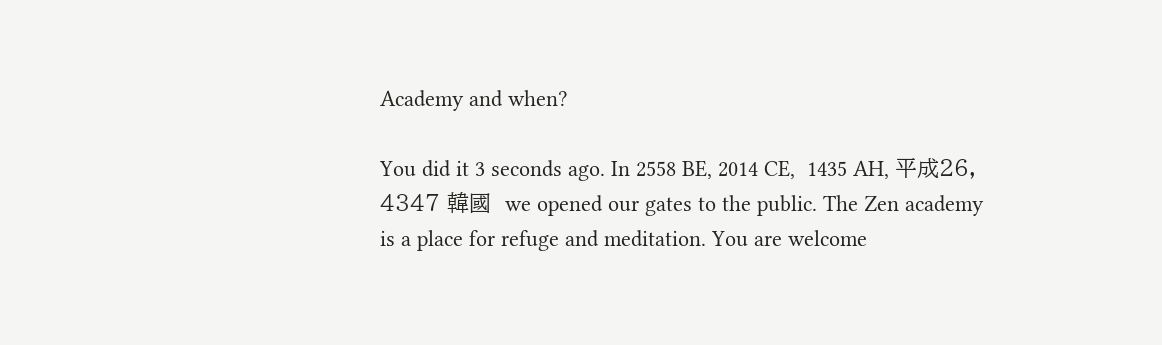Academy and when?

You did it 3 seconds ago. In 2558 BE, 2014 CE,  1435 AH, 平成26, 4347 韓國  we opened our gates to the public. The Zen academy is a place for refuge and meditation. You are welcome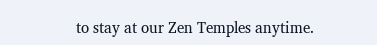to stay at our Zen Temples anytime.